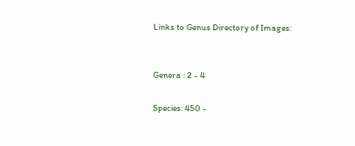Links to Genus Directory of Images:


Genera : 2 - 4

Species: 450 -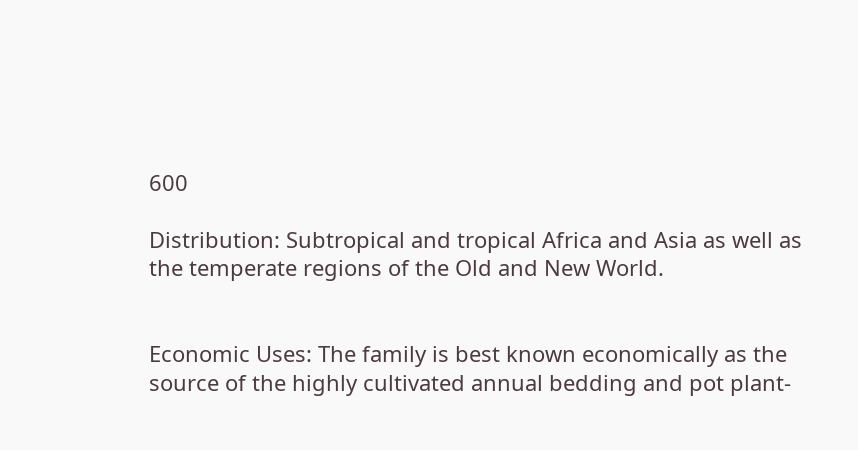600

Distribution: Subtropical and tropical Africa and Asia as well as the temperate regions of the Old and New World.


Economic Uses: The family is best known economically as the source of the highly cultivated annual bedding and pot plant-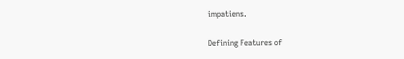impatiens.

Defining Features of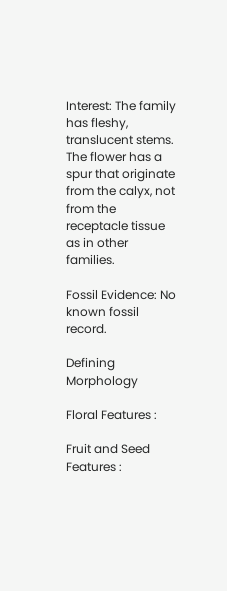Interest: The family has fleshy, translucent stems. The flower has a spur that originate from the calyx, not from the receptacle tissue as in other families.

Fossil Evidence: No known fossil record.

Defining Morphology

Floral Features :

Fruit and Seed Features :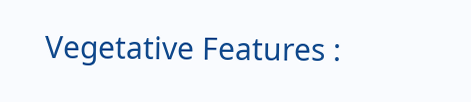Vegetative Features :